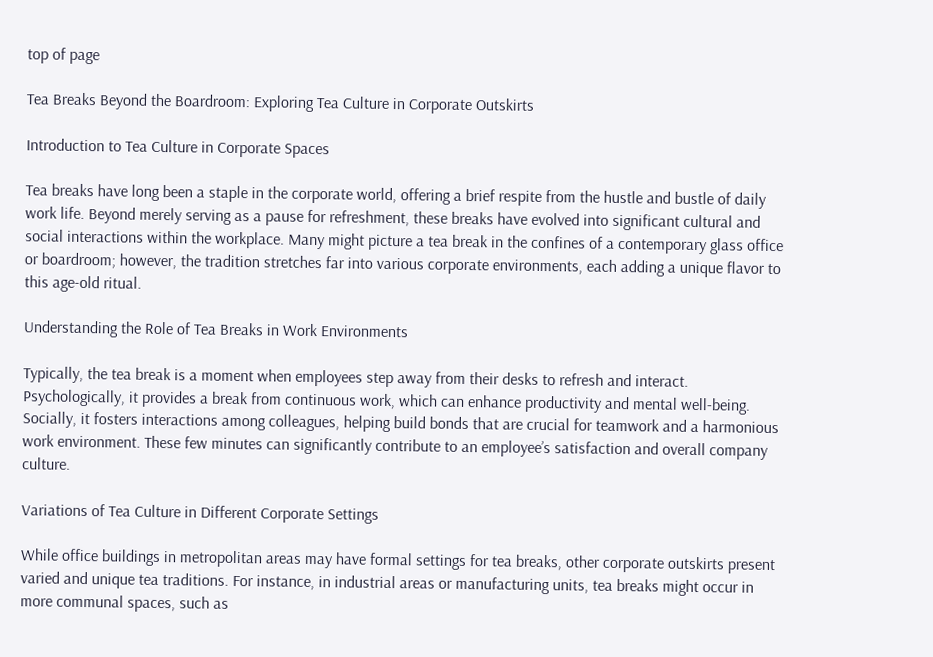top of page

Tea Breaks Beyond the Boardroom: Exploring Tea Culture in Corporate Outskirts

Introduction to Tea Culture in Corporate Spaces

Tea breaks have long been a staple in the corporate world, offering a brief respite from the hustle and bustle of daily work life. Beyond merely serving as a pause for refreshment, these breaks have evolved into significant cultural and social interactions within the workplace. Many might picture a tea break in the confines of a contemporary glass office or boardroom; however, the tradition stretches far into various corporate environments, each adding a unique flavor to this age-old ritual.

Understanding the Role of Tea Breaks in Work Environments

Typically, the tea break is a moment when employees step away from their desks to refresh and interact. Psychologically, it provides a break from continuous work, which can enhance productivity and mental well-being. Socially, it fosters interactions among colleagues, helping build bonds that are crucial for teamwork and a harmonious work environment. These few minutes can significantly contribute to an employee’s satisfaction and overall company culture.

Variations of Tea Culture in Different Corporate Settings

While office buildings in metropolitan areas may have formal settings for tea breaks, other corporate outskirts present varied and unique tea traditions. For instance, in industrial areas or manufacturing units, tea breaks might occur in more communal spaces, such as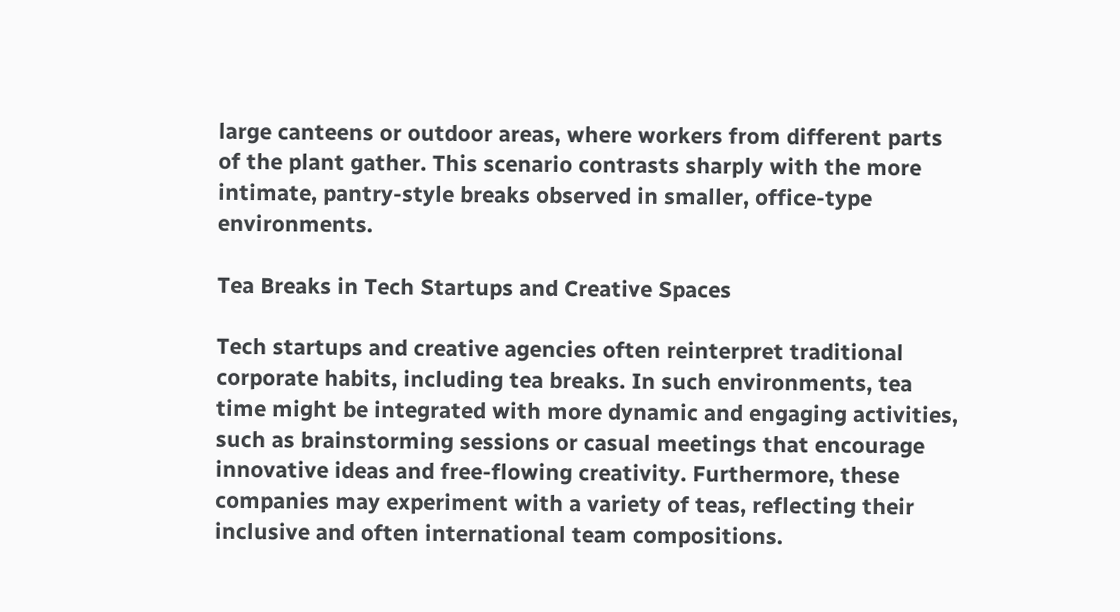large canteens or outdoor areas, where workers from different parts of the plant gather. This scenario contrasts sharply with the more intimate, pantry-style breaks observed in smaller, office-type environments.

Tea Breaks in Tech Startups and Creative Spaces

Tech startups and creative agencies often reinterpret traditional corporate habits, including tea breaks. In such environments, tea time might be integrated with more dynamic and engaging activities, such as brainstorming sessions or casual meetings that encourage innovative ideas and free-flowing creativity. Furthermore, these companies may experiment with a variety of teas, reflecting their inclusive and often international team compositions.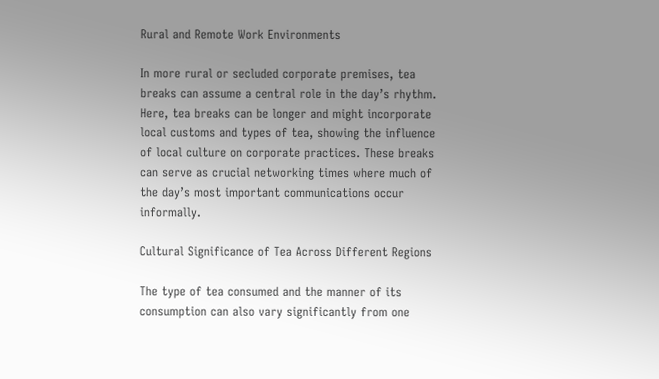Rural and Remote Work Environments

In more rural or secluded corporate premises, tea breaks can assume a central role in the day’s rhythm. Here, tea breaks can be longer and might incorporate local customs and types of tea, showing the influence of local culture on corporate practices. These breaks can serve as crucial networking times where much of the day’s most important communications occur informally.

Cultural Significance of Tea Across Different Regions

The type of tea consumed and the manner of its consumption can also vary significantly from one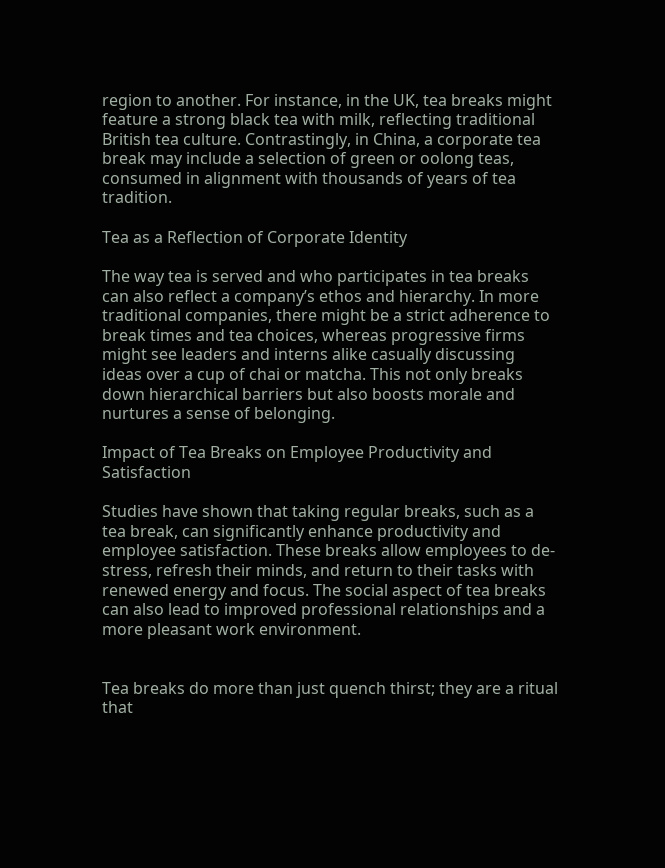region to another. For instance, in the UK, tea breaks might feature a strong black tea with milk, reflecting traditional British tea culture. Contrastingly, in China, a corporate tea break may include a selection of green or oolong teas, consumed in alignment with thousands of years of tea tradition.

Tea as a Reflection of Corporate Identity

The way tea is served and who participates in tea breaks can also reflect a company’s ethos and hierarchy. In more traditional companies, there might be a strict adherence to break times and tea choices, whereas progressive firms might see leaders and interns alike casually discussing ideas over a cup of chai or matcha. This not only breaks down hierarchical barriers but also boosts morale and nurtures a sense of belonging.

Impact of Tea Breaks on Employee Productivity and Satisfaction

Studies have shown that taking regular breaks, such as a tea break, can significantly enhance productivity and employee satisfaction. These breaks allow employees to de-stress, refresh their minds, and return to their tasks with renewed energy and focus. The social aspect of tea breaks can also lead to improved professional relationships and a more pleasant work environment.


Tea breaks do more than just quench thirst; they are a ritual that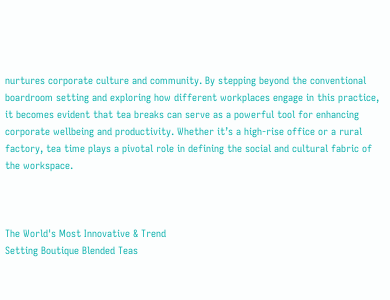nurtures corporate culture and community. By stepping beyond the conventional boardroom setting and exploring how different workplaces engage in this practice, it becomes evident that tea breaks can serve as a powerful tool for enhancing corporate wellbeing and productivity. Whether it’s a high-rise office or a rural factory, tea time plays a pivotal role in defining the social and cultural fabric of the workspace.



The World's Most Innovative & Trend
Setting Boutique Blended Teas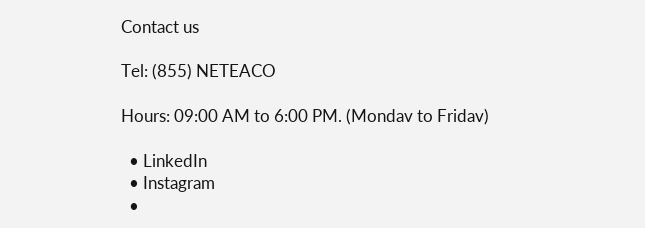Contact us

Tel: (855) NETEACO

Hours: 09:00 AM to 6:00 PM. (Mondav to Fridav)

  • LinkedIn
  • Instagram
  •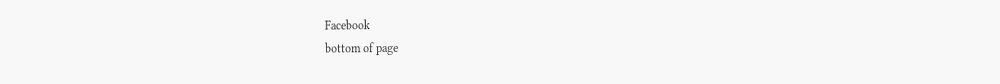Facebook
bottom of page